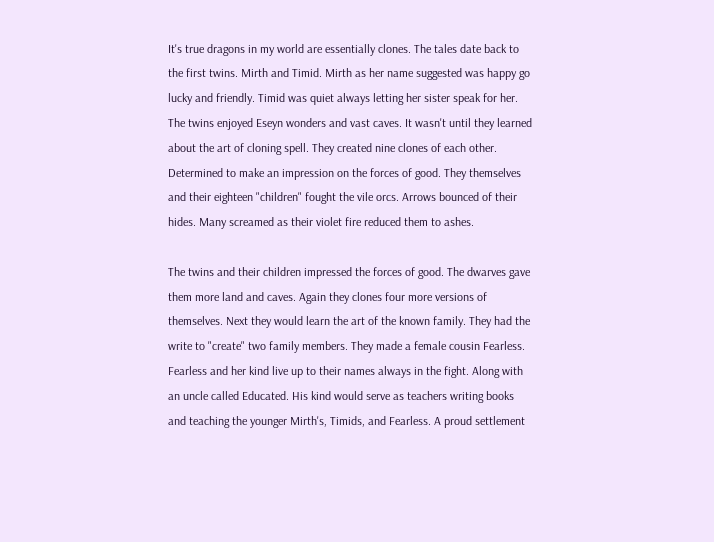It's true dragons in my world are essentially clones. The tales date back to the first twins. Mirth and Timid. Mirth as her name suggested was happy go lucky and friendly. Timid was quiet always letting her sister speak for her. The twins enjoyed Eseyn wonders and vast caves. It wasn't until they learned about the art of cloning spell. They created nine clones of each other. Determined to make an impression on the forces of good. They themselves and their eighteen "children" fought the vile orcs. Arrows bounced of their hides. Many screamed as their violet fire reduced them to ashes.

The twins and their children impressed the forces of good. The dwarves gave them more land and caves. Again they clones four more versions of themselves. Next they would learn the art of the known family. They had the write to "create" two family members. They made a female cousin Fearless. Fearless and her kind live up to their names always in the fight. Along with an uncle called Educated. His kind would serve as teachers writing books and teaching the younger Mirth's, Timids, and Fearless. A proud settlement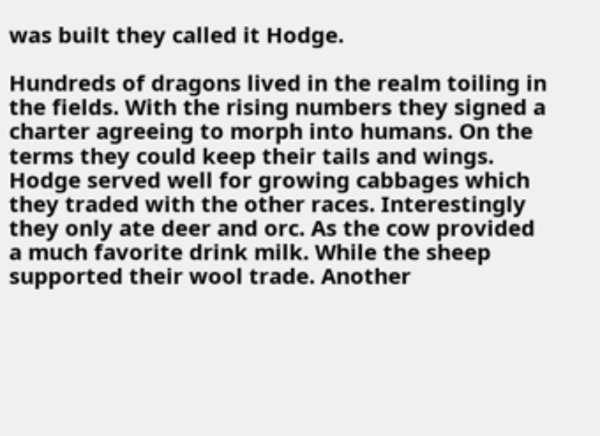was built they called it Hodge.

Hundreds of dragons lived in the realm toiling in the fields. With the rising numbers they signed a charter agreeing to morph into humans. On the terms they could keep their tails and wings. Hodge served well for growing cabbages which they traded with the other races. Interestingly they only ate deer and orc. As the cow provided a much favorite drink milk. While the sheep supported their wool trade. Another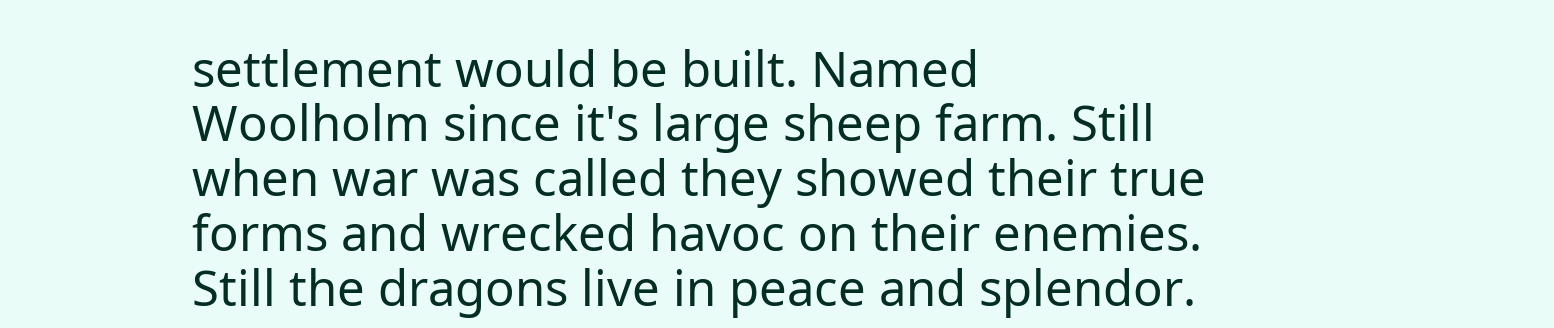settlement would be built. Named Woolholm since it's large sheep farm. Still when war was called they showed their true forms and wrecked havoc on their enemies. Still the dragons live in peace and splendor.